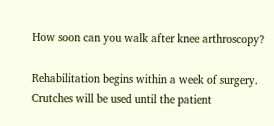How soon can you walk after knee arthroscopy?

Rehabilitation begins within a week of surgery. Crutches will be used until the patient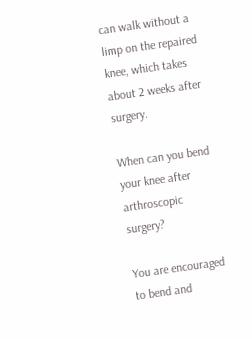can walk without a limp on the repaired knee, which takes about 2 weeks after surgery.

When can you bend your knee after arthroscopic surgery?

You are encouraged to bend and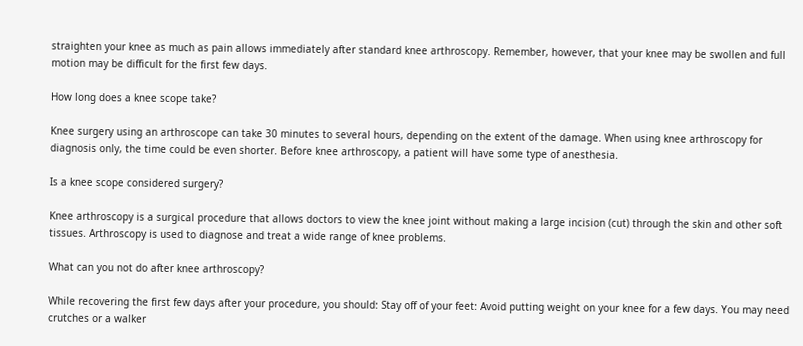straighten your knee as much as pain allows immediately after standard knee arthroscopy. Remember, however, that your knee may be swollen and full motion may be difficult for the first few days.

How long does a knee scope take?

Knee surgery using an arthroscope can take 30 minutes to several hours, depending on the extent of the damage. When using knee arthroscopy for diagnosis only, the time could be even shorter. Before knee arthroscopy, a patient will have some type of anesthesia.

Is a knee scope considered surgery?

Knee arthroscopy is a surgical procedure that allows doctors to view the knee joint without making a large incision (cut) through the skin and other soft tissues. Arthroscopy is used to diagnose and treat a wide range of knee problems.

What can you not do after knee arthroscopy?

While recovering the first few days after your procedure, you should: Stay off of your feet: Avoid putting weight on your knee for a few days. You may need crutches or a walker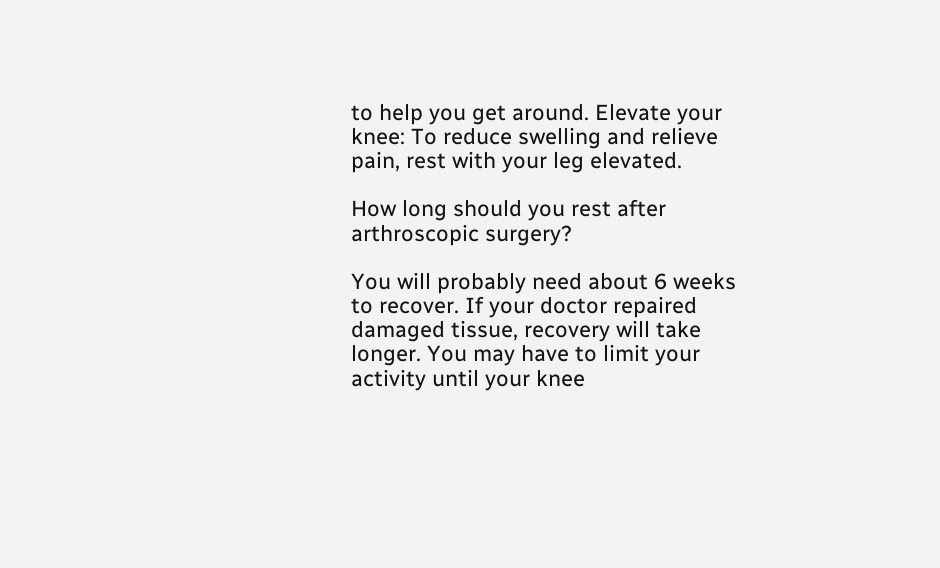to help you get around. Elevate your knee: To reduce swelling and relieve pain, rest with your leg elevated.

How long should you rest after arthroscopic surgery?

You will probably need about 6 weeks to recover. If your doctor repaired damaged tissue, recovery will take longer. You may have to limit your activity until your knee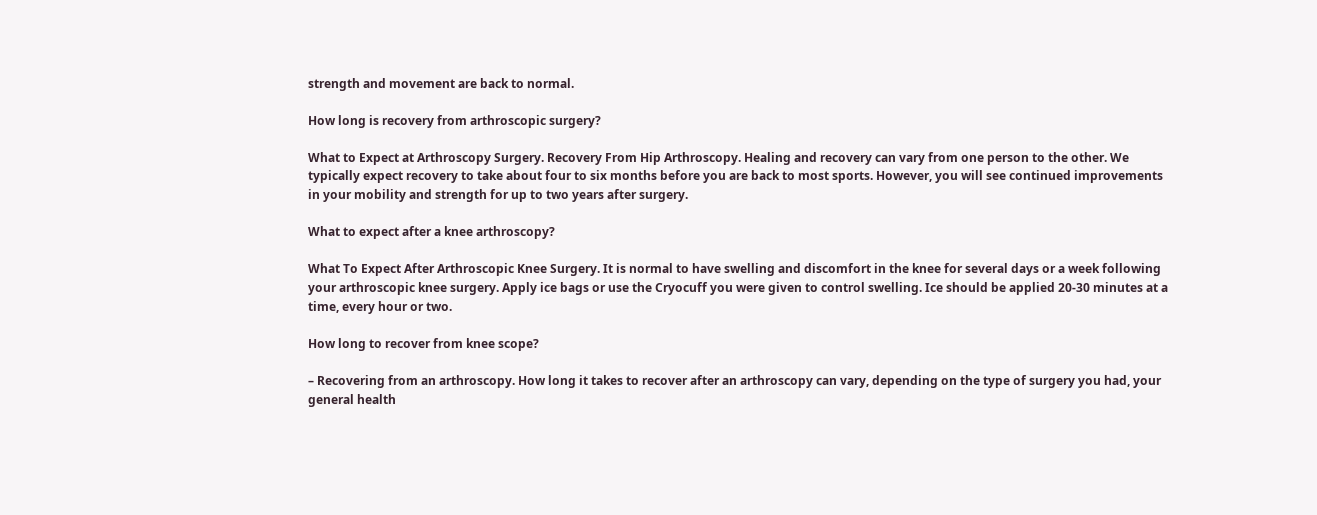strength and movement are back to normal.

How long is recovery from arthroscopic surgery?

What to Expect at Arthroscopy Surgery. Recovery From Hip Arthroscopy. Healing and recovery can vary from one person to the other. We typically expect recovery to take about four to six months before you are back to most sports. However, you will see continued improvements in your mobility and strength for up to two years after surgery.

What to expect after a knee arthroscopy?

What To Expect After Arthroscopic Knee Surgery. It is normal to have swelling and discomfort in the knee for several days or a week following your arthroscopic knee surgery. Apply ice bags or use the Cryocuff you were given to control swelling. Ice should be applied 20-30 minutes at a time, every hour or two.

How long to recover from knee scope?

– Recovering from an arthroscopy. How long it takes to recover after an arthroscopy can vary, depending on the type of surgery you had, your general health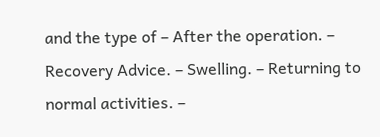and the type of – After the operation. – Recovery Advice. – Swelling. – Returning to normal activities. –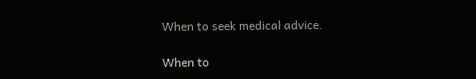When to seek medical advice.

When to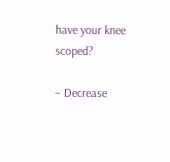have your knee scoped?

– Decrease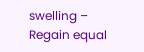swelling – Regain equal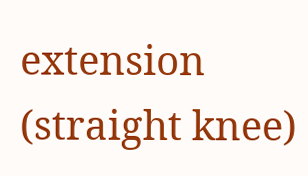extension (straight knee)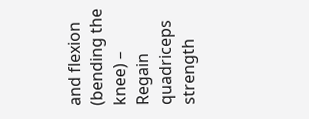and flexion (bending the knee) – Regain quadriceps strength